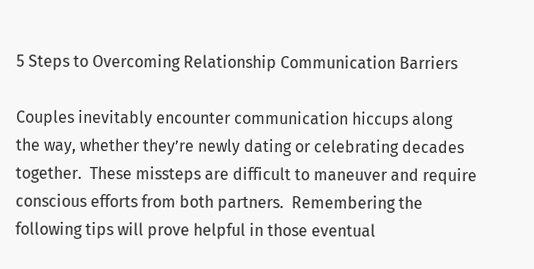5 Steps to Overcoming Relationship Communication Barriers

Couples inevitably encounter communication hiccups along the way, whether they’re newly dating or celebrating decades together.  These missteps are difficult to maneuver and require conscious efforts from both partners.  Remembering the following tips will prove helpful in those eventual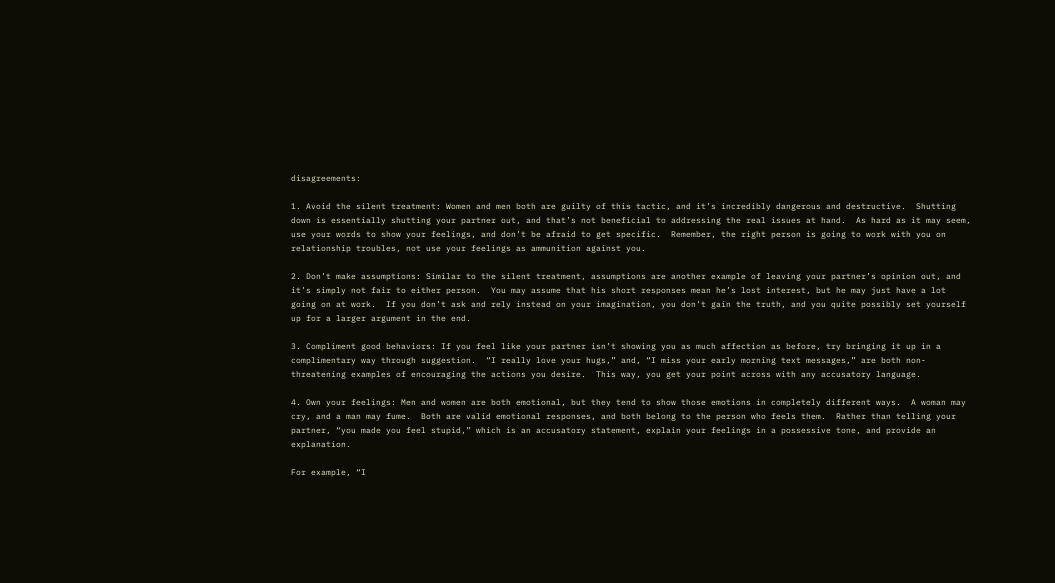disagreements:

1. Avoid the silent treatment: Women and men both are guilty of this tactic, and it’s incredibly dangerous and destructive.  Shutting down is essentially shutting your partner out, and that’s not beneficial to addressing the real issues at hand.  As hard as it may seem, use your words to show your feelings, and don’t be afraid to get specific.  Remember, the right person is going to work with you on relationship troubles, not use your feelings as ammunition against you.

2. Don’t make assumptions: Similar to the silent treatment, assumptions are another example of leaving your partner’s opinion out, and it’s simply not fair to either person.  You may assume that his short responses mean he’s lost interest, but he may just have a lot going on at work.  If you don’t ask and rely instead on your imagination, you don’t gain the truth, and you quite possibly set yourself up for a larger argument in the end.

3. Compliment good behaviors: If you feel like your partner isn’t showing you as much affection as before, try bringing it up in a complimentary way through suggestion.  “I really love your hugs,” and, “I miss your early morning text messages,” are both non-threatening examples of encouraging the actions you desire.  This way, you get your point across with any accusatory language.

4. Own your feelings: Men and women are both emotional, but they tend to show those emotions in completely different ways.  A woman may cry, and a man may fume.  Both are valid emotional responses, and both belong to the person who feels them.  Rather than telling your partner, “you made you feel stupid,” which is an accusatory statement, explain your feelings in a possessive tone, and provide an explanation.

For example, “I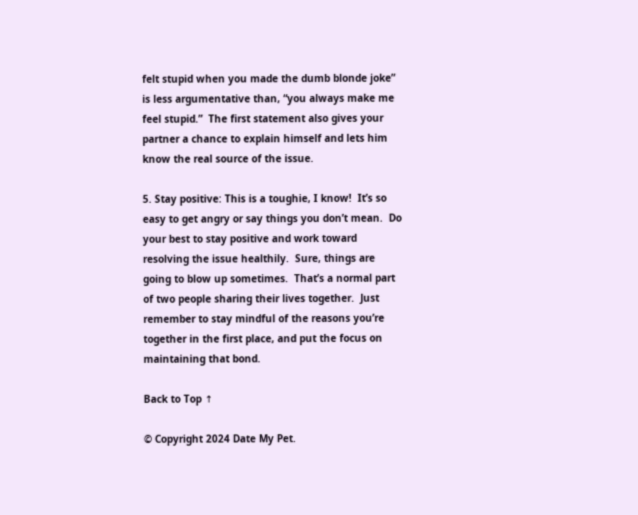felt stupid when you made the dumb blonde joke” is less argumentative than, “you always make me feel stupid.”  The first statement also gives your partner a chance to explain himself and lets him know the real source of the issue.

5. Stay positive: This is a toughie, I know!  It’s so easy to get angry or say things you don’t mean.  Do your best to stay positive and work toward resolving the issue healthily.  Sure, things are going to blow up sometimes.  That’s a normal part of two people sharing their lives together.  Just remember to stay mindful of the reasons you’re together in the first place, and put the focus on maintaining that bond.

Back to Top ↑

© Copyright 2024 Date My Pet.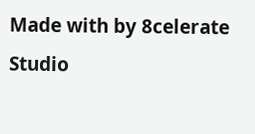Made with by 8celerate Studio